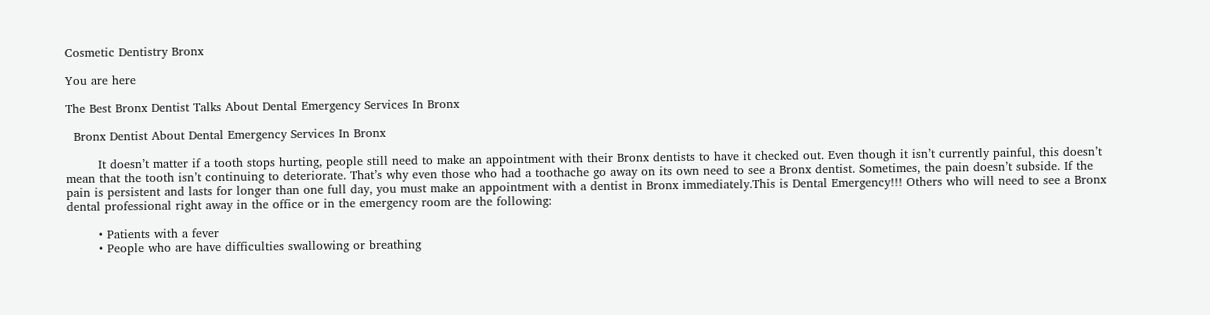Cosmetic Dentistry Bronx

You are here

The Best Bronx Dentist Talks About Dental Emergency Services In Bronx

  Bronx Dentist About Dental Emergency Services In Bronx

        It doesn’t matter if a tooth stops hurting, people still need to make an appointment with their Bronx dentists to have it checked out. Even though it isn’t currently painful, this doesn’t mean that the tooth isn’t continuing to deteriorate. That’s why even those who had a toothache go away on its own need to see a Bronx dentist. Sometimes, the pain doesn’t subside. If the pain is persistent and lasts for longer than one full day, you must make an appointment with a dentist in Bronx immediately.This is Dental Emergency!!! Others who will need to see a Bronx dental professional right away in the office or in the emergency room are the following:

        • Patients with a fever
        • People who are have difficulties swallowing or breathing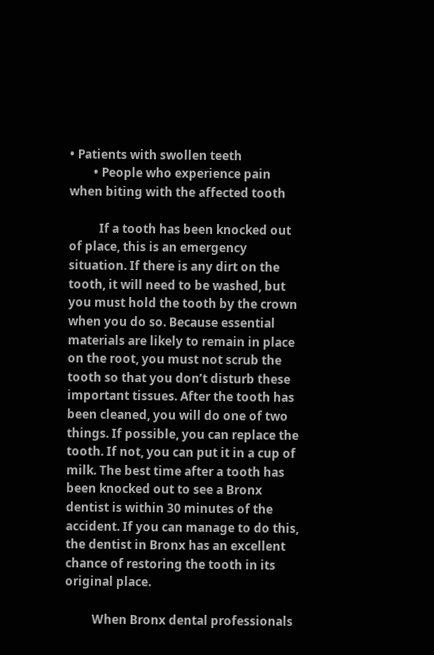• Patients with swollen teeth
        • People who experience pain when biting with the affected tooth

          If a tooth has been knocked out of place, this is an emergency situation. If there is any dirt on the tooth, it will need to be washed, but you must hold the tooth by the crown when you do so. Because essential materials are likely to remain in place on the root, you must not scrub the tooth so that you don’t disturb these important tissues. After the tooth has been cleaned, you will do one of two things. If possible, you can replace the tooth. If not, you can put it in a cup of milk. The best time after a tooth has been knocked out to see a Bronx dentist is within 30 minutes of the accident. If you can manage to do this, the dentist in Bronx has an excellent chance of restoring the tooth in its original place.

         When Bronx dental professionals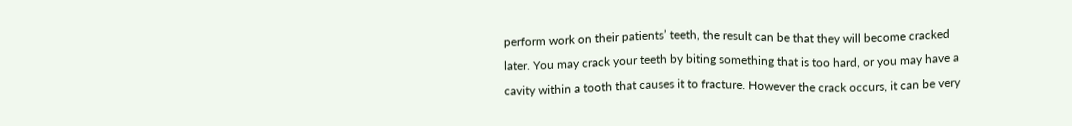perform work on their patients’ teeth, the result can be that they will become cracked later. You may crack your teeth by biting something that is too hard, or you may have a cavity within a tooth that causes it to fracture. However the crack occurs, it can be very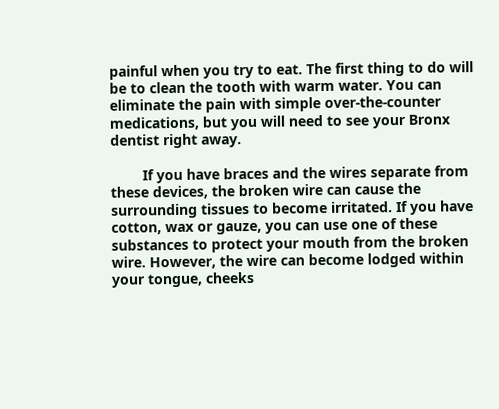painful when you try to eat. The first thing to do will be to clean the tooth with warm water. You can eliminate the pain with simple over-the-counter medications, but you will need to see your Bronx dentist right away.

        If you have braces and the wires separate from these devices, the broken wire can cause the surrounding tissues to become irritated. If you have cotton, wax or gauze, you can use one of these substances to protect your mouth from the broken wire. However, the wire can become lodged within your tongue, cheeks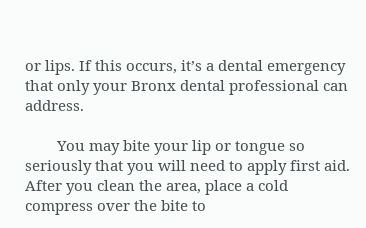or lips. If this occurs, it’s a dental emergency that only your Bronx dental professional can address.

        You may bite your lip or tongue so seriously that you will need to apply first aid. After you clean the area, place a cold compress over the bite to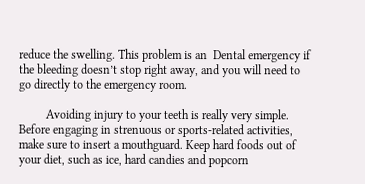reduce the swelling. This problem is an  Dental emergency if the bleeding doesn’t stop right away, and you will need to go directly to the emergency room.

         Avoiding injury to your teeth is really very simple. Before engaging in strenuous or sports-related activities, make sure to insert a mouthguard. Keep hard foods out of your diet, such as ice, hard candies and popcorn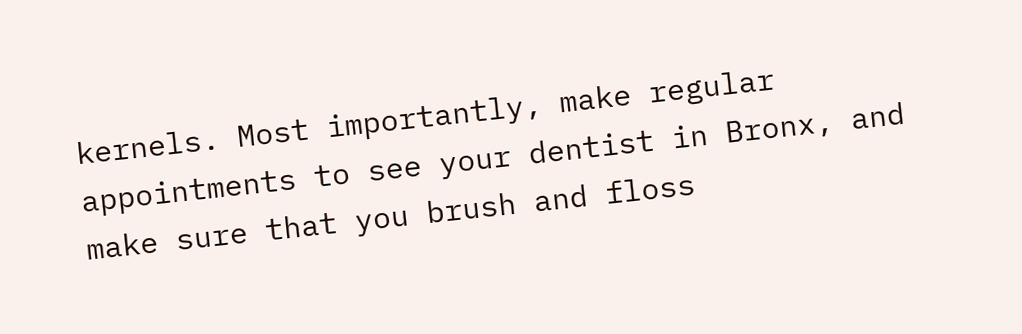kernels. Most importantly, make regular appointments to see your dentist in Bronx, and make sure that you brush and floss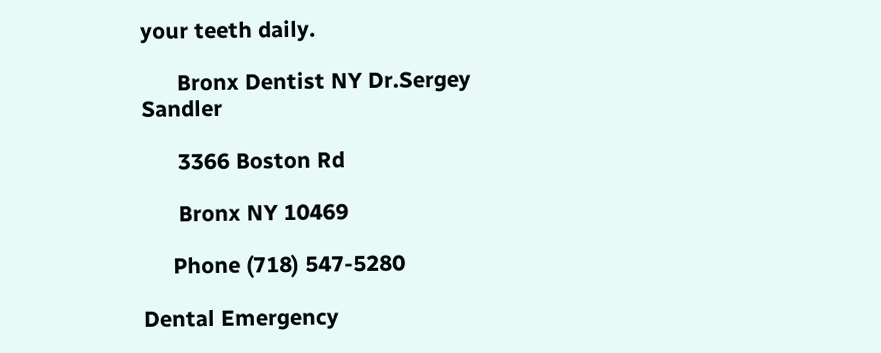your teeth daily.

      Bronx Dentist NY Dr.Sergey Sandler

      3366 Boston Rd

      Bronx NY 10469

     Phone (718) 547-5280

Dental Emergency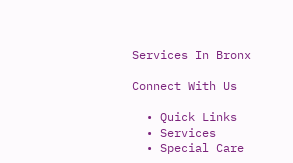Services In Bronx

Connect With Us

  • Quick Links
  • Services
  • Special Care